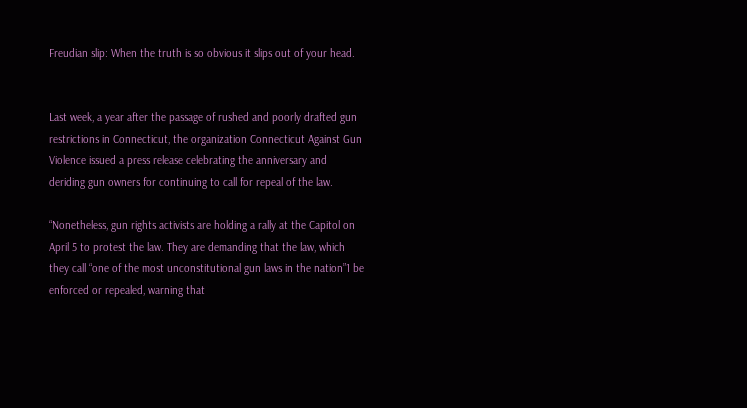Freudian slip: When the truth is so obvious it slips out of your head.


Last week, a year after the passage of rushed and poorly drafted gun restrictions in Connecticut, the organization Connecticut Against Gun Violence issued a press release celebrating the anniversary and deriding gun owners for continuing to call for repeal of the law.

“Nonetheless, gun rights activists are holding a rally at the Capitol on April 5 to protest the law. They are demanding that the law, which they call “one of the most unconstitutional gun laws in the nation”1 be enforced or repealed, warning that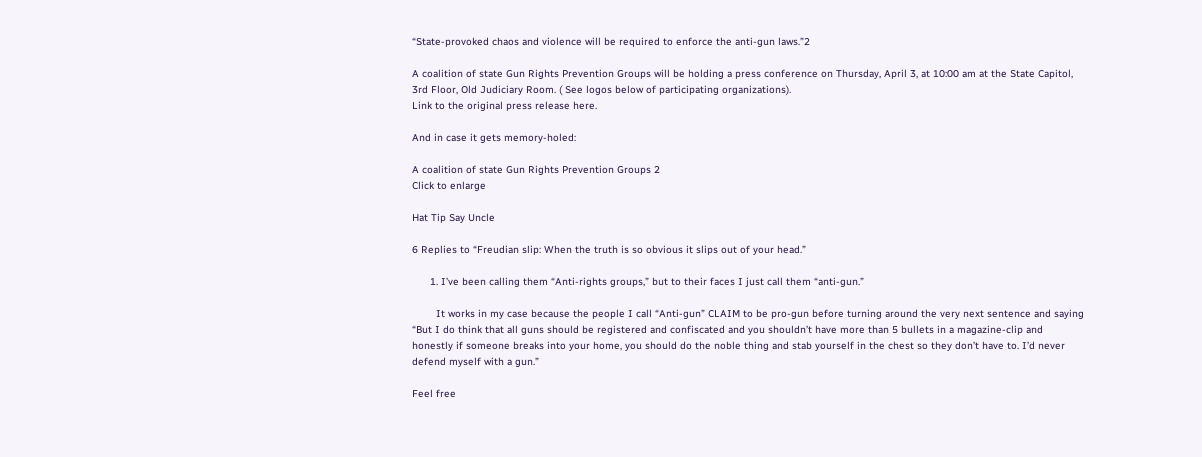“State-provoked chaos and violence will be required to enforce the anti-gun laws.”2

A coalition of state Gun Rights Prevention Groups will be holding a press conference on Thursday, April 3, at 10:00 am at the State Capitol, 3rd Floor, Old Judiciary Room. ( See logos below of participating organizations).
Link to the original press release here.

And in case it gets memory-holed:

A coalition of state Gun Rights Prevention Groups 2
Click to enlarge

Hat Tip Say Uncle

6 Replies to “Freudian slip: When the truth is so obvious it slips out of your head.”

      1. I’ve been calling them “Anti-rights groups,” but to their faces I just call them “anti-gun.”

        It works in my case because the people I call “Anti-gun” CLAIM to be pro-gun before turning around the very next sentence and saying “But I do think that all guns should be registered and confiscated and you shouldn’t have more than 5 bullets in a magazine-clip and honestly if someone breaks into your home, you should do the noble thing and stab yourself in the chest so they don’t have to. I’d never defend myself with a gun.”

Feel free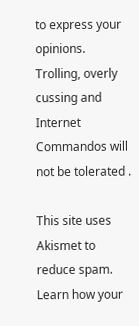to express your opinions. Trolling, overly cussing and Internet Commandos will not be tolerated .

This site uses Akismet to reduce spam. Learn how your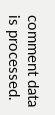comment data is processed.